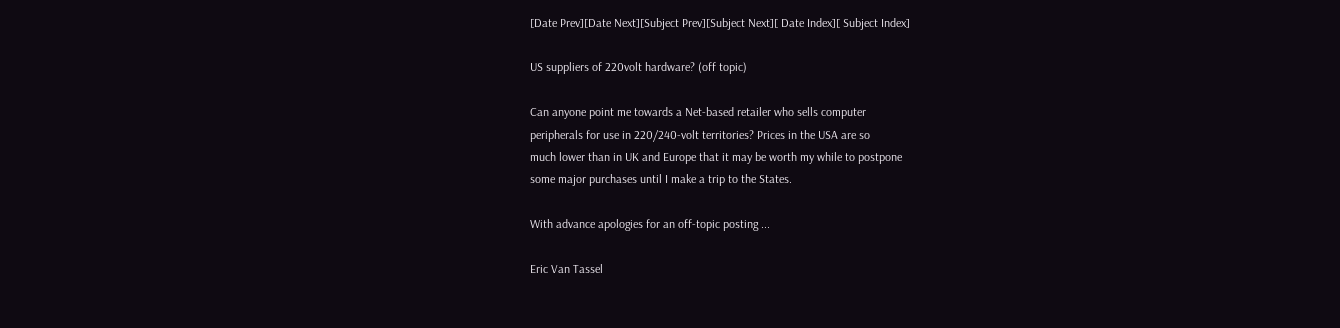[Date Prev][Date Next][Subject Prev][Subject Next][ Date Index][ Subject Index]

US suppliers of 220volt hardware? (off topic)

Can anyone point me towards a Net-based retailer who sells computer
peripherals for use in 220/240-volt territories? Prices in the USA are so
much lower than in UK and Europe that it may be worth my while to postpone
some major purchases until I make a trip to the States.

With advance apologies for an off-topic posting ...

Eric Van Tassel